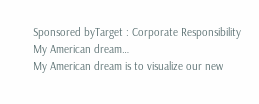Sponsored byTarget : Corporate Responsibility
My American dream…
My American dream is to visualize our new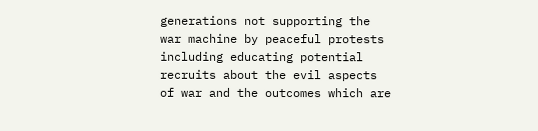generations not supporting the war machine by peaceful protests including educating potential recruits about the evil aspects of war and the outcomes which are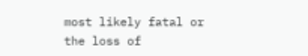most likely fatal or the loss of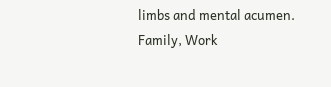limbs and mental acumen.
Family, Work